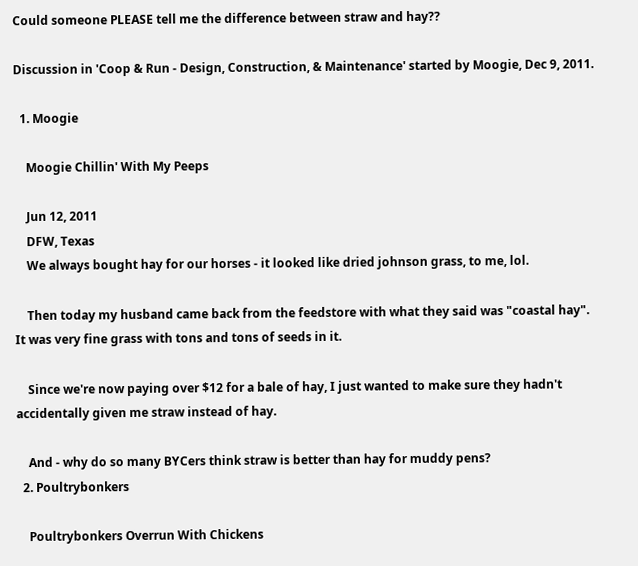Could someone PLEASE tell me the difference between straw and hay??

Discussion in 'Coop & Run - Design, Construction, & Maintenance' started by Moogie, Dec 9, 2011.

  1. Moogie

    Moogie Chillin' With My Peeps

    Jun 12, 2011
    DFW, Texas
    We always bought hay for our horses - it looked like dried johnson grass, to me, lol.

    Then today my husband came back from the feedstore with what they said was "coastal hay". It was very fine grass with tons and tons of seeds in it.

    Since we're now paying over $12 for a bale of hay, I just wanted to make sure they hadn't accidentally given me straw instead of hay.

    And - why do so many BYCers think straw is better than hay for muddy pens?
  2. Poultrybonkers

    Poultrybonkers Overrun With Chickens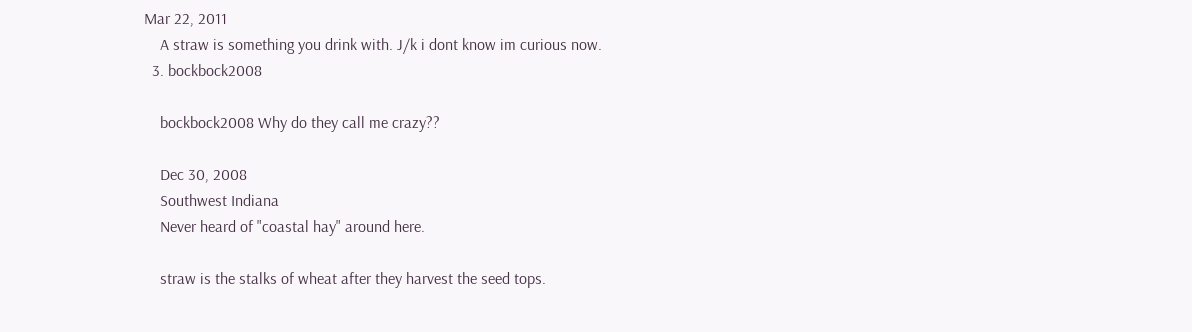Mar 22, 2011
    A straw is something you drink with. J/k i dont know im curious now.
  3. bockbock2008

    bockbock2008 Why do they call me crazy??

    Dec 30, 2008
    Southwest Indiana
    Never heard of "coastal hay" around here.

    straw is the stalks of wheat after they harvest the seed tops.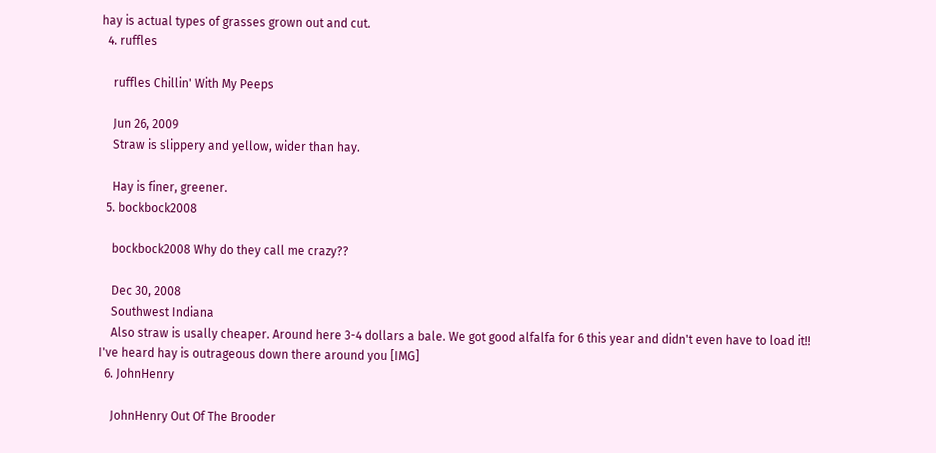hay is actual types of grasses grown out and cut.
  4. ruffles

    ruffles Chillin' With My Peeps

    Jun 26, 2009
    Straw is slippery and yellow, wider than hay.

    Hay is finer, greener.
  5. bockbock2008

    bockbock2008 Why do they call me crazy??

    Dec 30, 2008
    Southwest Indiana
    Also straw is usally cheaper. Around here 3-4 dollars a bale. We got good alfalfa for 6 this year and didn't even have to load it!! I've heard hay is outrageous down there around you [IMG]
  6. JohnHenry

    JohnHenry Out Of The Brooder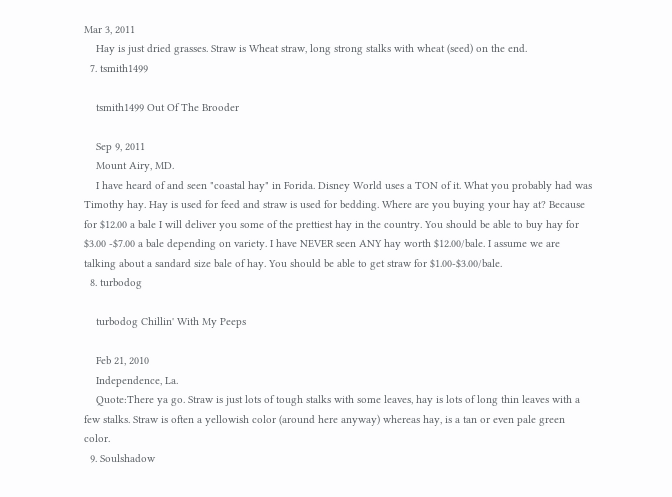Mar 3, 2011
    Hay is just dried grasses. Straw is Wheat straw, long strong stalks with wheat (seed) on the end.
  7. tsmith1499

    tsmith1499 Out Of The Brooder

    Sep 9, 2011
    Mount Airy, MD.
    I have heard of and seen "coastal hay" in Forida. Disney World uses a TON of it. What you probably had was Timothy hay. Hay is used for feed and straw is used for bedding. Where are you buying your hay at? Because for $12.00 a bale I will deliver you some of the prettiest hay in the country. You should be able to buy hay for $3.00 -$7.00 a bale depending on variety. I have NEVER seen ANY hay worth $12.00/bale. I assume we are talking about a sandard size bale of hay. You should be able to get straw for $1.00-$3.00/bale.
  8. turbodog

    turbodog Chillin' With My Peeps

    Feb 21, 2010
    Independence, La.
    Quote:There ya go. Straw is just lots of tough stalks with some leaves, hay is lots of long thin leaves with a few stalks. Straw is often a yellowish color (around here anyway) whereas hay, is a tan or even pale green color.
  9. Soulshadow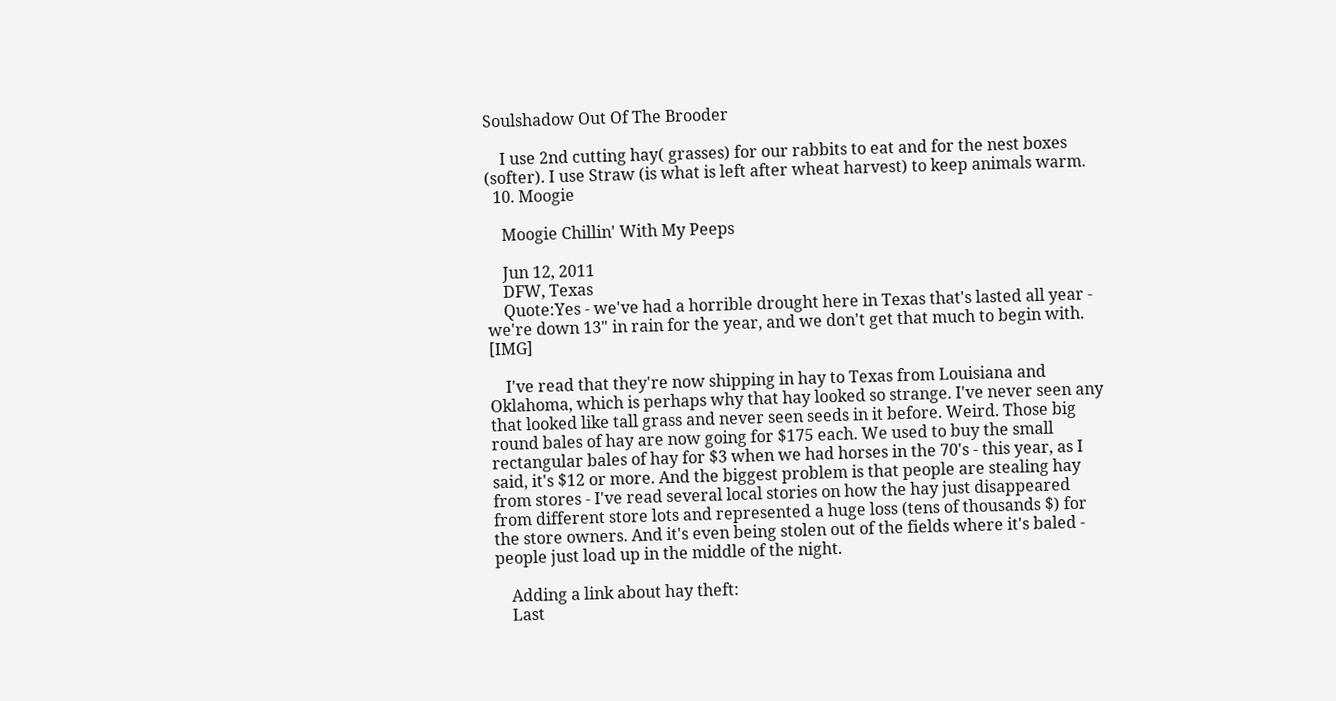Soulshadow Out Of The Brooder

    I use 2nd cutting hay( grasses) for our rabbits to eat and for the nest boxes (softer). I use Straw (is what is left after wheat harvest) to keep animals warm.
  10. Moogie

    Moogie Chillin' With My Peeps

    Jun 12, 2011
    DFW, Texas
    Quote:Yes - we've had a horrible drought here in Texas that's lasted all year - we're down 13" in rain for the year, and we don't get that much to begin with. [IMG]

    I've read that they're now shipping in hay to Texas from Louisiana and Oklahoma, which is perhaps why that hay looked so strange. I've never seen any that looked like tall grass and never seen seeds in it before. Weird. Those big round bales of hay are now going for $175 each. We used to buy the small rectangular bales of hay for $3 when we had horses in the 70's - this year, as I said, it's $12 or more. And the biggest problem is that people are stealing hay from stores - I've read several local stories on how the hay just disappeared from different store lots and represented a huge loss (tens of thousands $) for the store owners. And it's even being stolen out of the fields where it's baled - people just load up in the middle of the night.

    Adding a link about hay theft:
    Last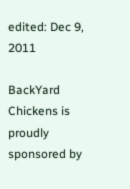edited: Dec 9, 2011

BackYard Chickens is proudly sponsored by